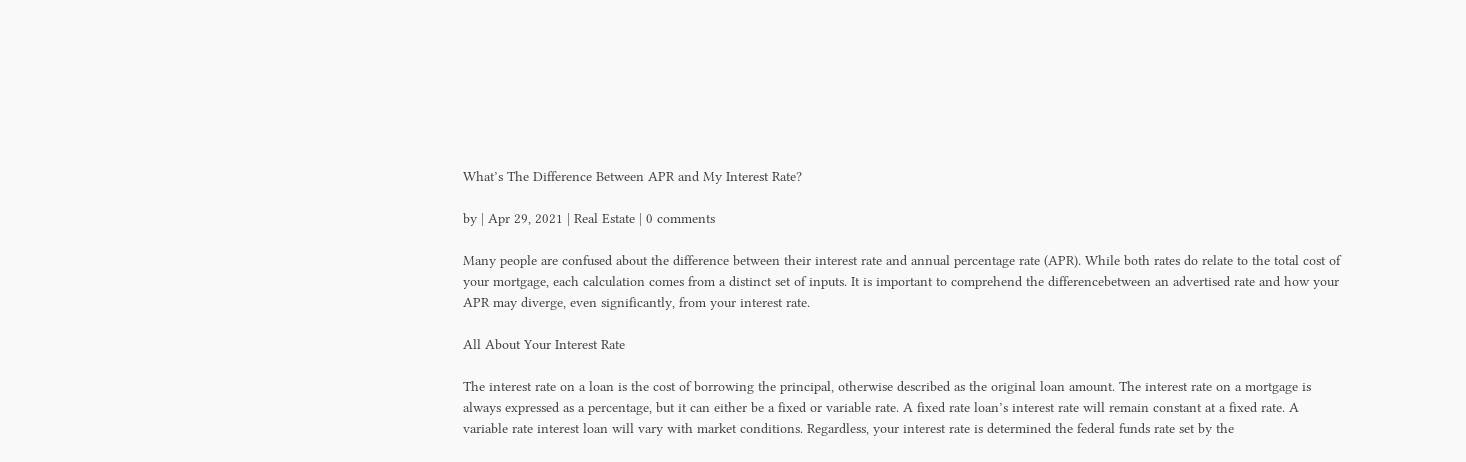What’s The Difference Between APR and My Interest Rate?

by | Apr 29, 2021 | Real Estate | 0 comments

Many people are confused about the difference between their interest rate and annual percentage rate (APR). While both rates do relate to the total cost of your mortgage, each calculation comes from a distinct set of inputs. It is important to comprehend the differencebetween an advertised rate and how your APR may diverge, even significantly, from your interest rate.

All About Your Interest Rate

The interest rate on a loan is the cost of borrowing the principal, otherwise described as the original loan amount. The interest rate on a mortgage is always expressed as a percentage, but it can either be a fixed or variable rate. A fixed rate loan’s interest rate will remain constant at a fixed rate. A variable rate interest loan will vary with market conditions. Regardless, your interest rate is determined the federal funds rate set by the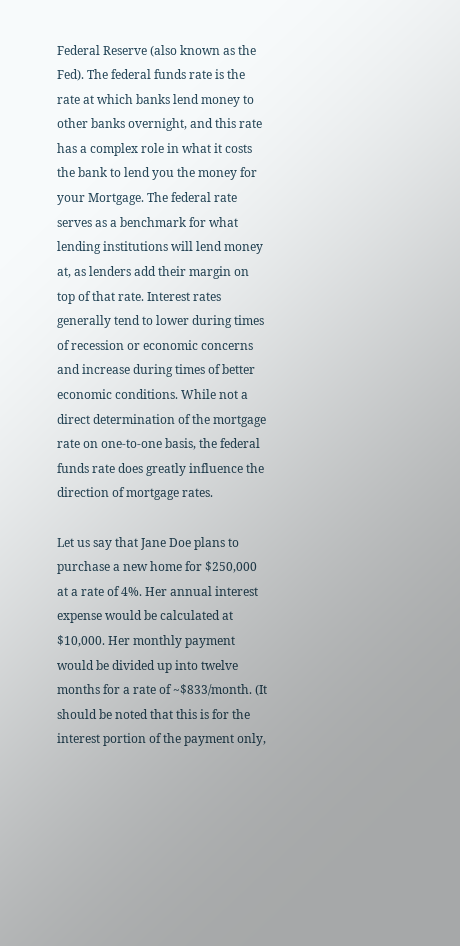Federal Reserve (also known as the Fed). The federal funds rate is the rate at which banks lend money to other banks overnight, and this rate has a complex role in what it costs the bank to lend you the money for your Mortgage. The federal rate serves as a benchmark for what lending institutions will lend money at, as lenders add their margin on top of that rate. Interest rates generally tend to lower during times of recession or economic concerns and increase during times of better economic conditions. While not a direct determination of the mortgage rate on one-to-one basis, the federal funds rate does greatly influence the direction of mortgage rates.

Let us say that Jane Doe plans to purchase a new home for $250,000 at a rate of 4%. Her annual interest expense would be calculated at $10,000. Her monthly payment would be divided up into twelve months for a rate of ~$833/month. (It should be noted that this is for the interest portion of the payment only,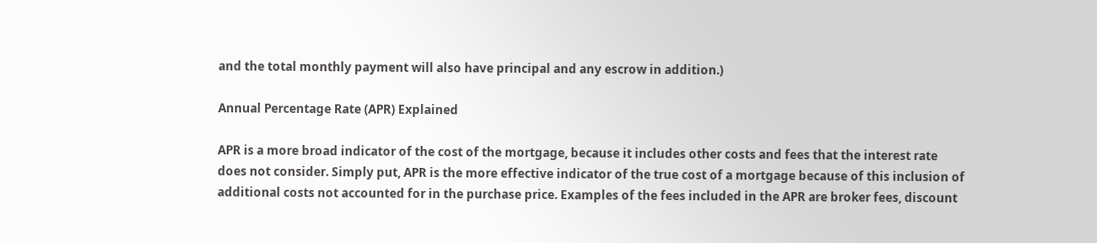and the total monthly payment will also have principal and any escrow in addition.)

Annual Percentage Rate (APR) Explained

APR is a more broad indicator of the cost of the mortgage, because it includes other costs and fees that the interest rate does not consider. Simply put, APR is the more effective indicator of the true cost of a mortgage because of this inclusion of additional costs not accounted for in the purchase price. Examples of the fees included in the APR are broker fees, discount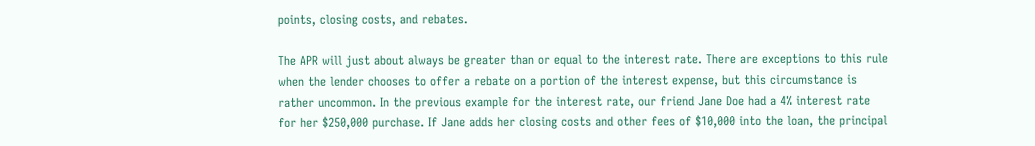points, closing costs, and rebates.

The APR will just about always be greater than or equal to the interest rate. There are exceptions to this rule when the lender chooses to offer a rebate on a portion of the interest expense, but this circumstance is rather uncommon. In the previous example for the interest rate, our friend Jane Doe had a 4% interest rate for her $250,000 purchase. If Jane adds her closing costs and other fees of $10,000 into the loan, the principal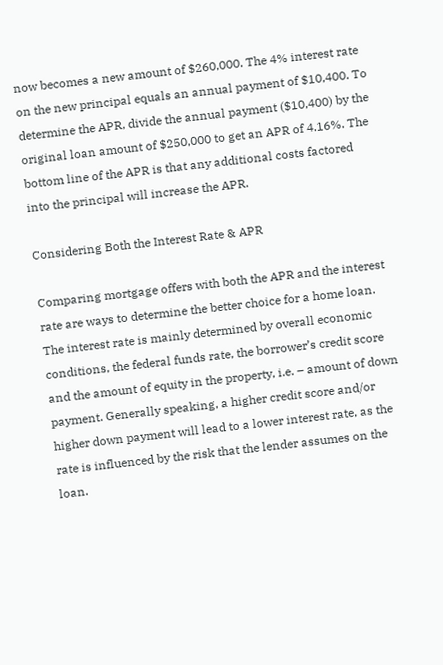now becomes a new amount of $260,000. The 4% interest rate on the new principal equals an annual payment of $10,400. To determine the APR, divide the annual payment ($10,400) by the original loan amount of $250,000 to get an APR of 4.16%. The bottom line of the APR is that any additional costs factored into the principal will increase the APR.

Considering Both the Interest Rate & APR

Comparing mortgage offers with both the APR and the interest rate are ways to determine the better choice for a home loan. The interest rate is mainly determined by overall economic conditions, the federal funds rate, the borrower’s credit score and the amount of equity in the property, i.e. – amount of down payment. Generally speaking, a higher credit score and/or higher down payment will lead to a lower interest rate, as the rate is influenced by the risk that the lender assumes on the loan.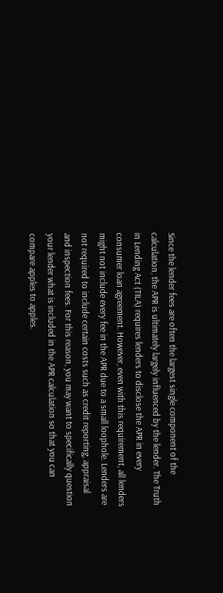Since the lender fees are often the largest single component of the calculation, the APR is ultimately largely influenced by the lender. The Truth in Lending Act (TILA) requires lenders to disclose the APR in every consumer loan agreement. However, even with this requirement, all lenders might not include every fee in the APR due to a small loophole. Lenders are not required to include certain costs such as credit reporting, appraisal and inspection fees. For this reason, you may want to specifically question your lender what is included in the APR calculation so that you can compare apples to apples.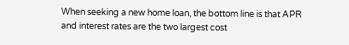When seeking a new home loan, the bottom line is that APR and interest rates are the two largest cost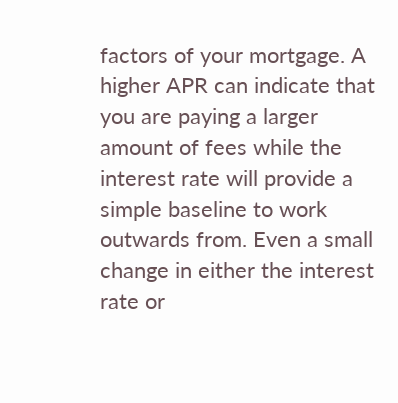factors of your mortgage. A higher APR can indicate that you are paying a larger amount of fees while the interest rate will provide a simple baseline to work outwards from. Even a small change in either the interest rate or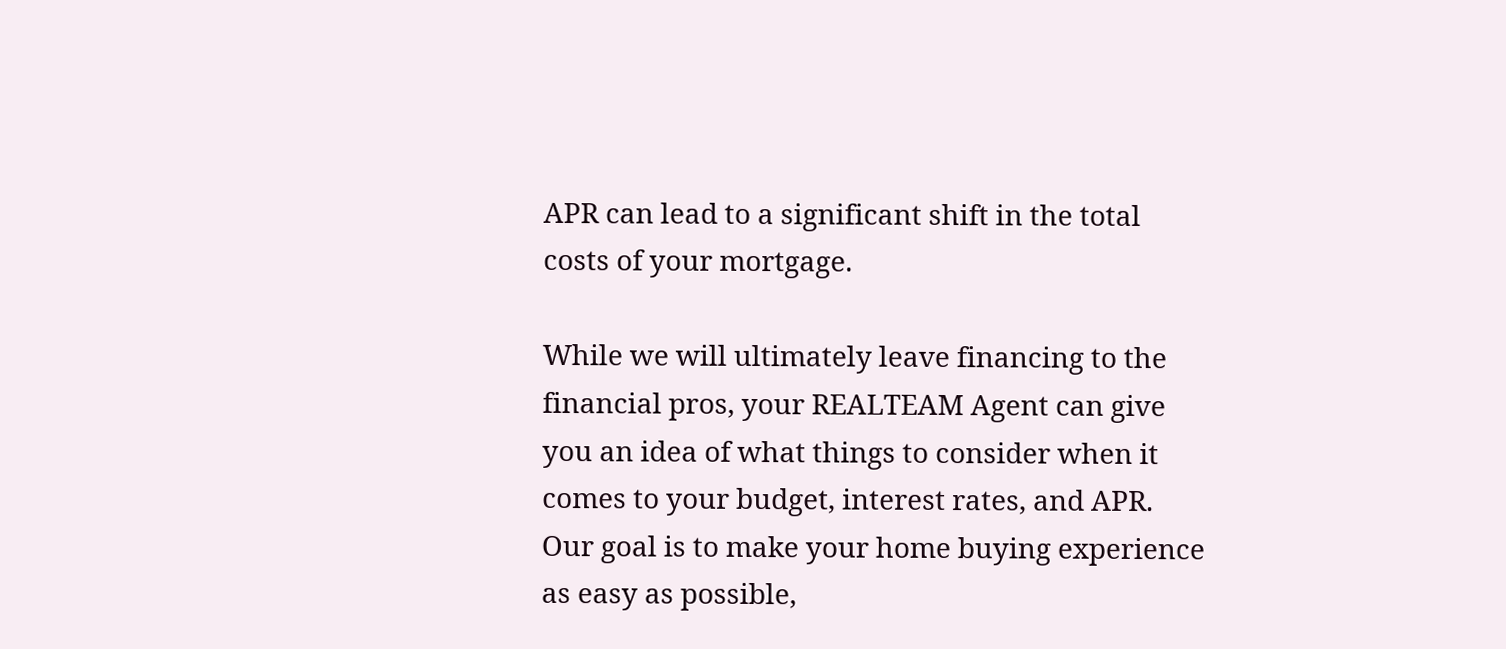APR can lead to a significant shift in the total costs of your mortgage.

While we will ultimately leave financing to the financial pros, your REALTEAM Agent can give you an idea of what things to consider when it comes to your budget, interest rates, and APR. Our goal is to make your home buying experience as easy as possible,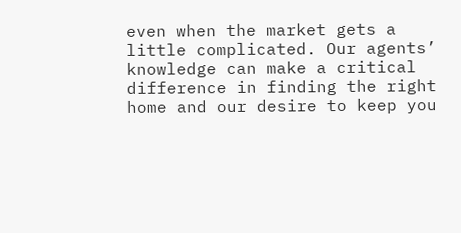even when the market gets a little complicated. Our agents’ knowledge can make a critical difference in finding the right home and our desire to keep you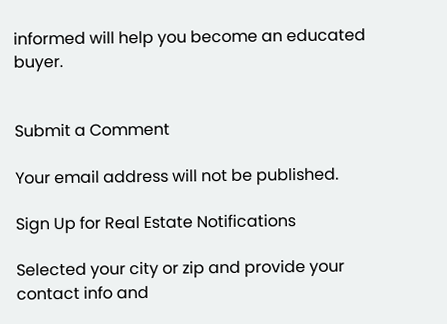informed will help you become an educated buyer.


Submit a Comment

Your email address will not be published.

Sign Up for Real Estate Notifications

Selected your city or zip and provide your contact info and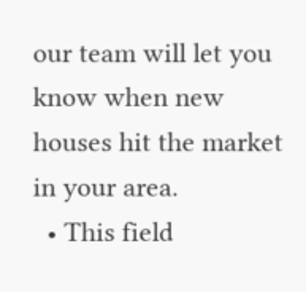our team will let you know when new houses hit the market in your area.
  • This field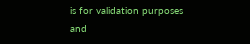is for validation purposes and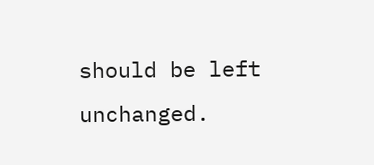should be left unchanged.